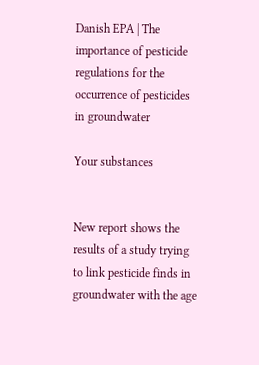Danish EPA | The importance of pesticide regulations for the occurrence of pesticides in groundwater

Your substances


New report shows the results of a study trying to link pesticide finds in groundwater with the age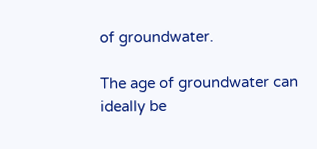of groundwater.

The age of groundwater can ideally be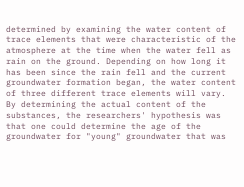determined by examining the water content of trace elements that were characteristic of the atmosphere at the time when the water fell as rain on the ground. Depending on how long it has been since the rain fell and the current groundwater formation began, the water content of three different trace elements will vary. By determining the actual content of the substances, the researchers' hypothesis was that one could determine the age of the groundwater for "young" groundwater that was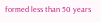formed less than 50 years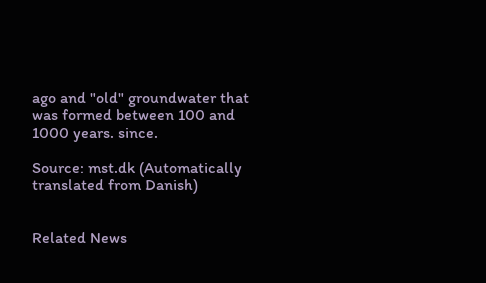ago and "old" groundwater that was formed between 100 and 1000 years. since.

Source: mst.dk (Automatically translated from Danish)


Related News